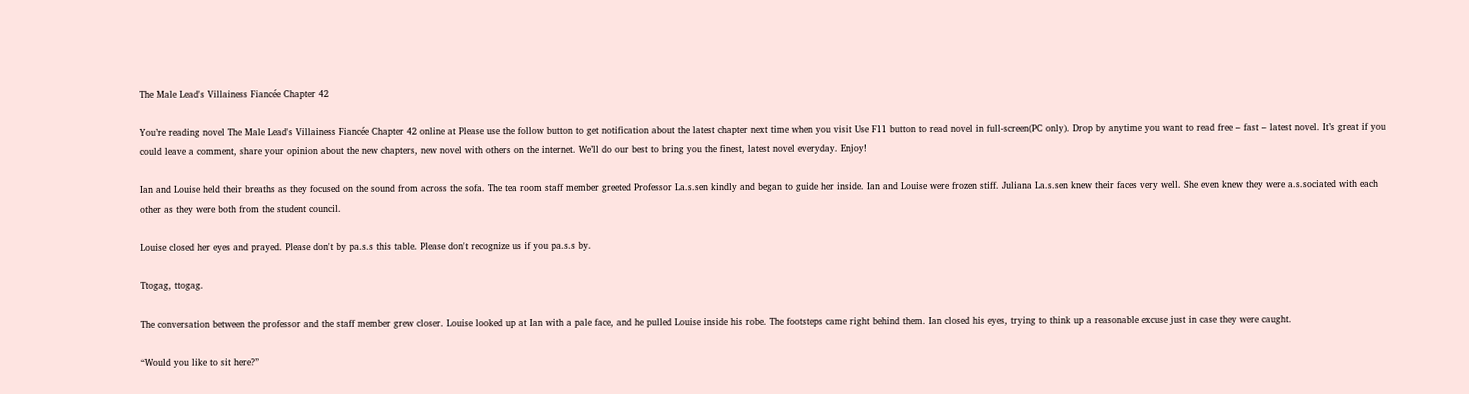The Male Lead's Villainess Fiancée Chapter 42

You’re reading novel The Male Lead's Villainess Fiancée Chapter 42 online at Please use the follow button to get notification about the latest chapter next time when you visit Use F11 button to read novel in full-screen(PC only). Drop by anytime you want to read free – fast – latest novel. It’s great if you could leave a comment, share your opinion about the new chapters, new novel with others on the internet. We’ll do our best to bring you the finest, latest novel everyday. Enjoy!

Ian and Louise held their breaths as they focused on the sound from across the sofa. The tea room staff member greeted Professor La.s.sen kindly and began to guide her inside. Ian and Louise were frozen stiff. Juliana La.s.sen knew their faces very well. She even knew they were a.s.sociated with each other as they were both from the student council.

Louise closed her eyes and prayed. Please don't by pa.s.s this table. Please don't recognize us if you pa.s.s by.

Ttogag, ttogag.

The conversation between the professor and the staff member grew closer. Louise looked up at Ian with a pale face, and he pulled Louise inside his robe. The footsteps came right behind them. Ian closed his eyes, trying to think up a reasonable excuse just in case they were caught.

“Would you like to sit here?”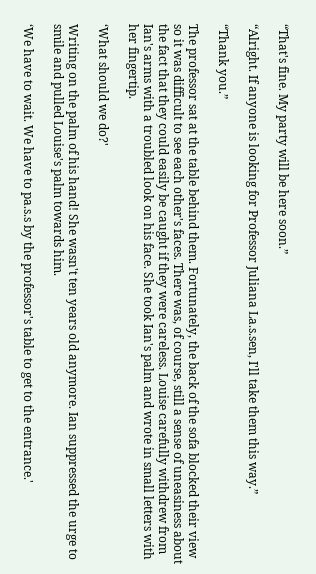“That's fine. My party will be here soon.”

“Alright. If anyone is looking for Professor Juliana La.s.sen, I'll take them this way.”

“Thank you.”

The professor sat at the table behind them. Fortunately, the back of the sofa blocked their view so it was difficult to see each other's faces. There was, of course, still a sense of uneasiness about the fact that they could easily be caught if they were careless. Louise carefully withdrew from Ian's arms with a troubled look on his face. She took Ian's palm and wrote in small letters with her fingertip.

‘What should we do?'

Writing on the palm of his hand! She wasn't ten years old anymore. Ian suppressed the urge to smile and pulled Louise's palm towards him.

‘We have to wait. We have to pa.s.s by the professor's table to get to the entrance.'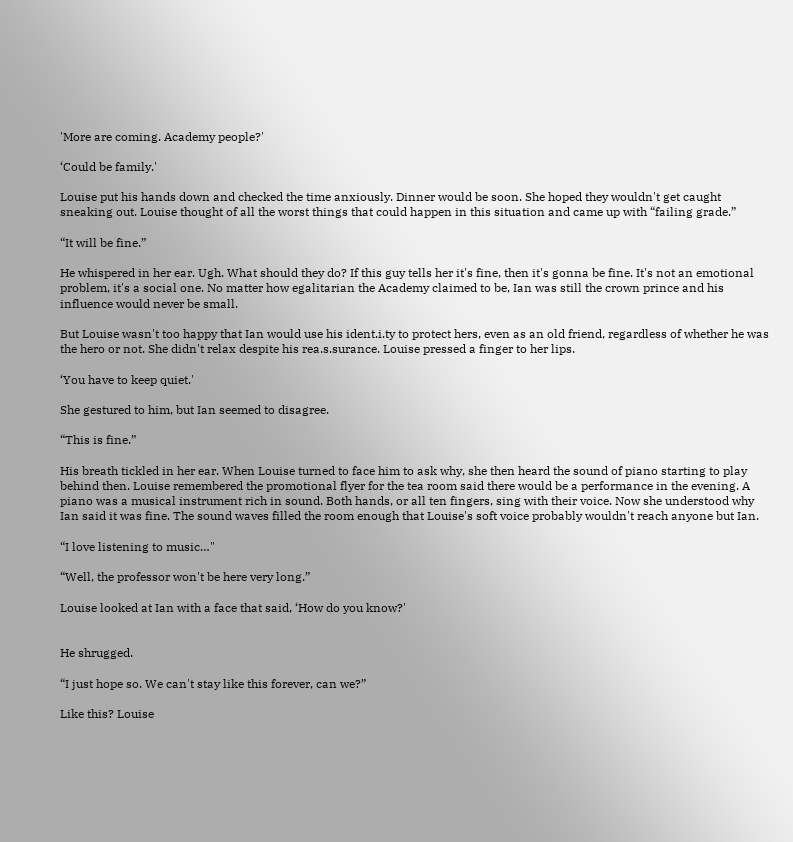'More are coming. Academy people?'

‘Could be family.'

Louise put his hands down and checked the time anxiously. Dinner would be soon. She hoped they wouldn't get caught sneaking out. Louise thought of all the worst things that could happen in this situation and came up with “failing grade.”

“It will be fine.”

He whispered in her ear. Ugh. What should they do? If this guy tells her it's fine, then it's gonna be fine. It's not an emotional problem, it's a social one. No matter how egalitarian the Academy claimed to be, Ian was still the crown prince and his influence would never be small.

But Louise wasn't too happy that Ian would use his ident.i.ty to protect hers, even as an old friend, regardless of whether he was the hero or not. She didn't relax despite his rea.s.surance. Louise pressed a finger to her lips.

‘You have to keep quiet.'

She gestured to him, but Ian seemed to disagree.

“This is fine.”

His breath tickled in her ear. When Louise turned to face him to ask why, she then heard the sound of piano starting to play behind then. Louise remembered the promotional flyer for the tea room said there would be a performance in the evening. A piano was a musical instrument rich in sound. Both hands, or all ten fingers, sing with their voice. Now she understood why Ian said it was fine. The sound waves filled the room enough that Louise's soft voice probably wouldn't reach anyone but Ian.

“I love listening to music…"

“Well, the professor won't be here very long.”

Louise looked at Ian with a face that said, ‘How do you know?'


He shrugged.

“I just hope so. We can't stay like this forever, can we?”

Like this? Louise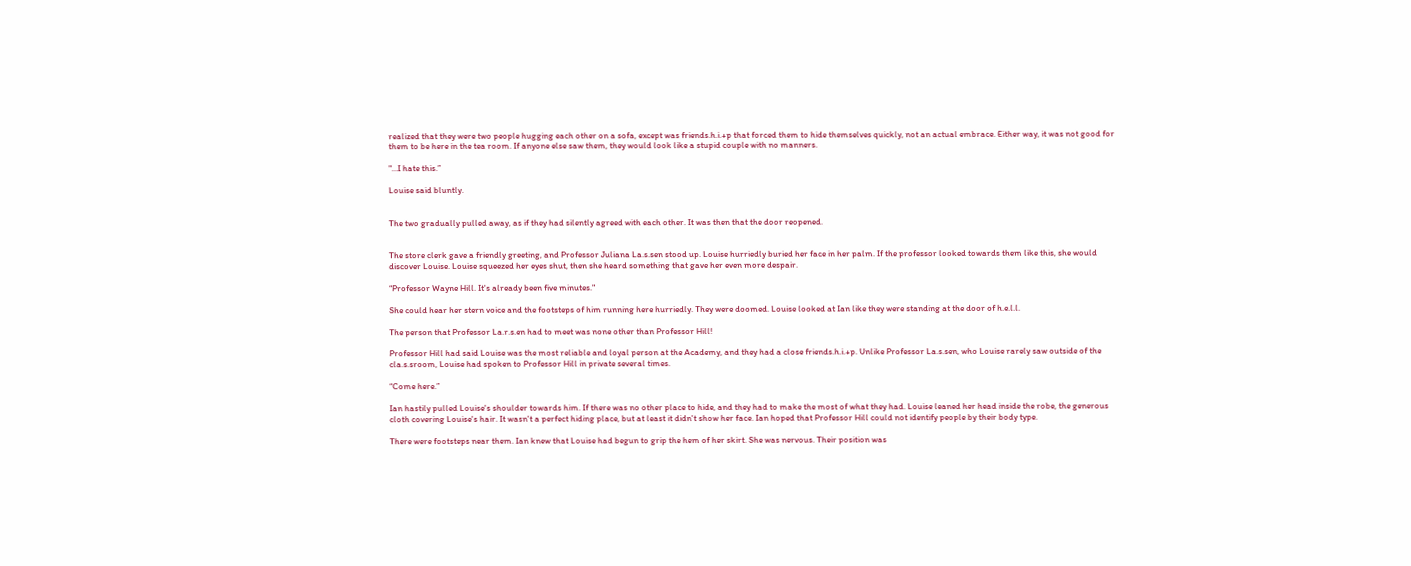realized that they were two people hugging each other on a sofa, except was friends.h.i.+p that forced them to hide themselves quickly, not an actual embrace. Either way, it was not good for them to be here in the tea room. If anyone else saw them, they would look like a stupid couple with no manners.

"…I hate this.”

Louise said bluntly.


The two gradually pulled away, as if they had silently agreed with each other. It was then that the door reopened.


The store clerk gave a friendly greeting, and Professor Juliana La.s.sen stood up. Louise hurriedly buried her face in her palm. If the professor looked towards them like this, she would discover Louise. Louise squeezed her eyes shut, then she heard something that gave her even more despair.

“Professor Wayne Hill. It's already been five minutes."

She could hear her stern voice and the footsteps of him running here hurriedly. They were doomed. Louise looked at Ian like they were standing at the door of h.e.l.l.

The person that Professor La.r.s.en had to meet was none other than Professor Hill!

Professor Hill had said Louise was the most reliable and loyal person at the Academy, and they had a close friends.h.i.+p. Unlike Professor La.s.sen, who Louise rarely saw outside of the cla.s.sroom, Louise had spoken to Professor Hill in private several times.

“Come here.”

Ian hastily pulled Louise's shoulder towards him. If there was no other place to hide, and they had to make the most of what they had. Louise leaned her head inside the robe, the generous cloth covering Louise's hair. It wasn't a perfect hiding place, but at least it didn't show her face. Ian hoped that Professor Hill could not identify people by their body type.

There were footsteps near them. Ian knew that Louise had begun to grip the hem of her skirt. She was nervous. Their position was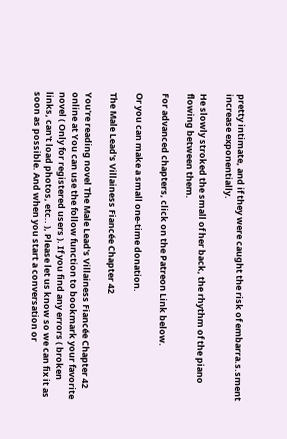pretty intimate, and if they were caught the risk of embarra.s.sment increase exponentially.

He slowly stroked the small of her back, the rhythm of the piano flowing between them.

For advanced chapters, click on the Patreon Link below.

Or you can make a small one-time donation.

The Male Lead's Villainess Fiancée Chapter 42

You're reading novel The Male Lead's Villainess Fiancée Chapter 42 online at You can use the follow function to bookmark your favorite novel ( Only for registered users ). If you find any errors ( broken links, can't load photos, etc.. ), Please let us know so we can fix it as soon as possible. And when you start a conversation or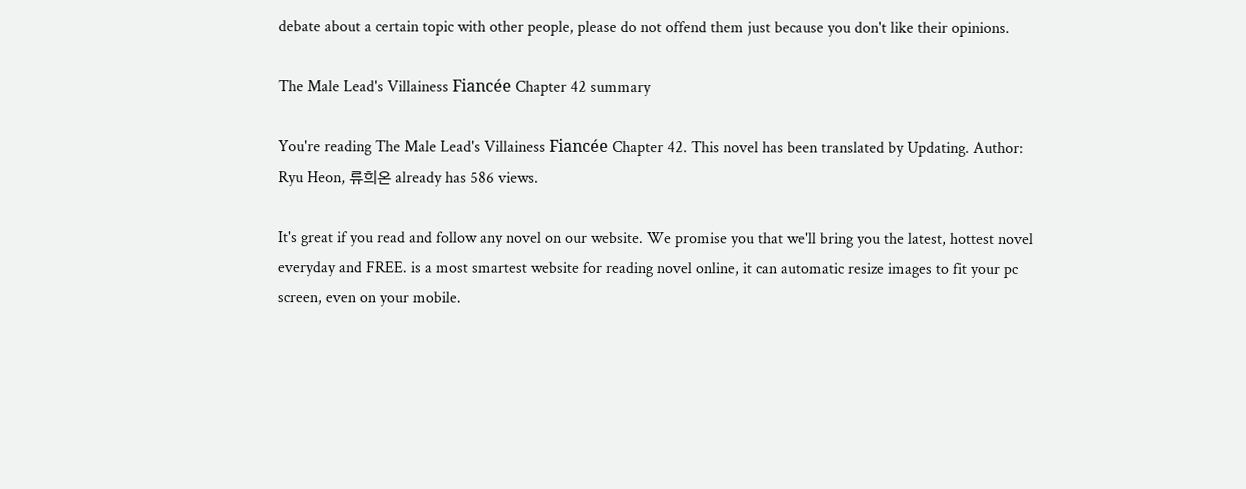debate about a certain topic with other people, please do not offend them just because you don't like their opinions.

The Male Lead's Villainess Fiancée Chapter 42 summary

You're reading The Male Lead's Villainess Fiancée Chapter 42. This novel has been translated by Updating. Author: Ryu Heon, 류희온 already has 586 views.

It's great if you read and follow any novel on our website. We promise you that we'll bring you the latest, hottest novel everyday and FREE. is a most smartest website for reading novel online, it can automatic resize images to fit your pc screen, even on your mobile.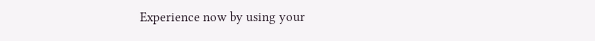Experience now by using your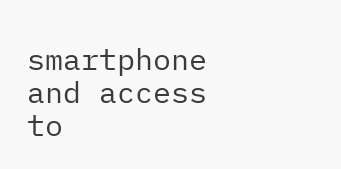smartphone and access to